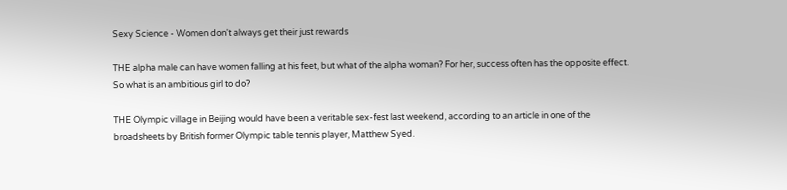Sexy Science - Women don't always get their just rewards

THE alpha male can have women falling at his feet, but what of the alpha woman? For her, success often has the opposite effect. So what is an ambitious girl to do?

THE Olympic village in Beijing would have been a veritable sex-fest last weekend, according to an article in one of the broadsheets by British former Olympic table tennis player, Matthew Syed.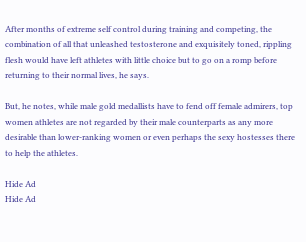After months of extreme self control during training and competing, the combination of all that unleashed testosterone and exquisitely toned, rippling flesh would have left athletes with little choice but to go on a romp before returning to their normal lives, he says.

But, he notes, while male gold medallists have to fend off female admirers, top women athletes are not regarded by their male counterparts as any more desirable than lower-ranking women or even perhaps the sexy hostesses there to help the athletes.

Hide Ad
Hide Ad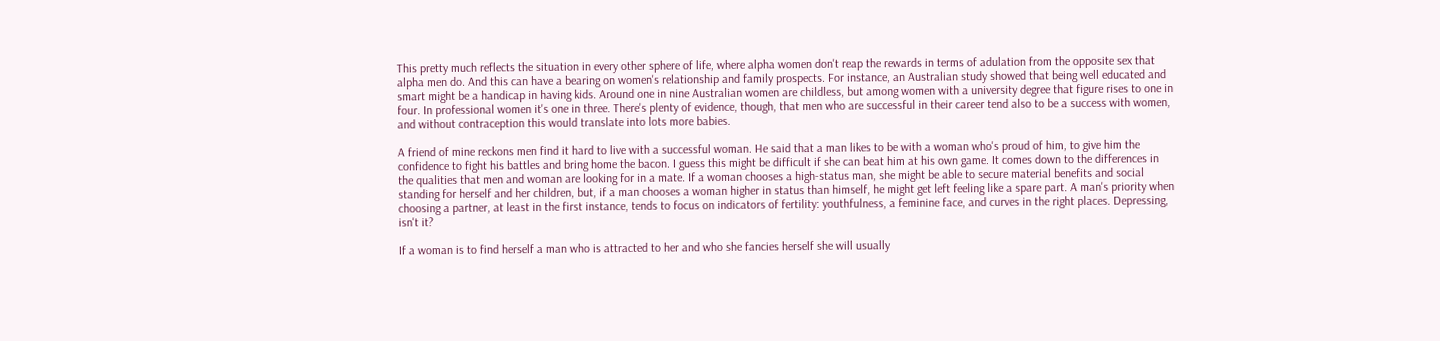This pretty much reflects the situation in every other sphere of life, where alpha women don't reap the rewards in terms of adulation from the opposite sex that alpha men do. And this can have a bearing on women's relationship and family prospects. For instance, an Australian study showed that being well educated and smart might be a handicap in having kids. Around one in nine Australian women are childless, but among women with a university degree that figure rises to one in four. In professional women it's one in three. There's plenty of evidence, though, that men who are successful in their career tend also to be a success with women, and without contraception this would translate into lots more babies.

A friend of mine reckons men find it hard to live with a successful woman. He said that a man likes to be with a woman who's proud of him, to give him the confidence to fight his battles and bring home the bacon. I guess this might be difficult if she can beat him at his own game. It comes down to the differences in the qualities that men and woman are looking for in a mate. If a woman chooses a high-status man, she might be able to secure material benefits and social standing for herself and her children, but, if a man chooses a woman higher in status than himself, he might get left feeling like a spare part. A man's priority when choosing a partner, at least in the first instance, tends to focus on indicators of fertility: youthfulness, a feminine face, and curves in the right places. Depressing, isn't it?

If a woman is to find herself a man who is attracted to her and who she fancies herself she will usually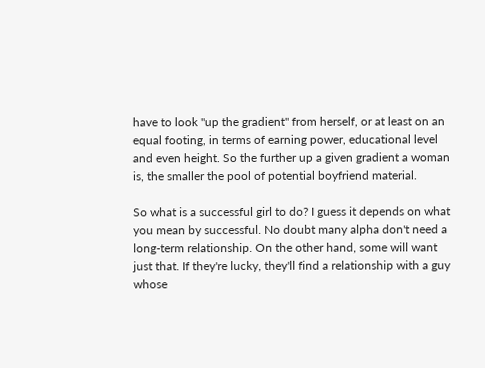have to look "up the gradient" from herself, or at least on an equal footing, in terms of earning power, educational level and even height. So the further up a given gradient a woman is, the smaller the pool of potential boyfriend material.

So what is a successful girl to do? I guess it depends on what you mean by successful. No doubt many alpha don't need a long-term relationship. On the other hand, some will want just that. If they're lucky, they'll find a relationship with a guy whose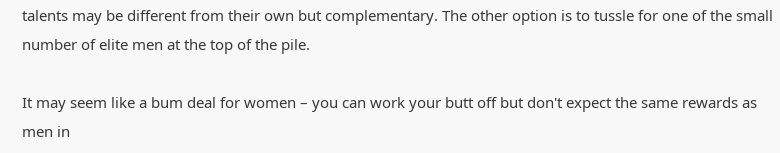talents may be different from their own but complementary. The other option is to tussle for one of the small number of elite men at the top of the pile.

It may seem like a bum deal for women – you can work your butt off but don't expect the same rewards as men in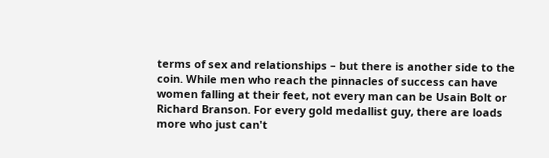terms of sex and relationships – but there is another side to the coin. While men who reach the pinnacles of success can have women falling at their feet, not every man can be Usain Bolt or Richard Branson. For every gold medallist guy, there are loads more who just can't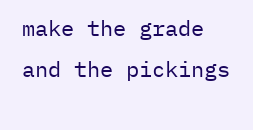make the grade and the pickings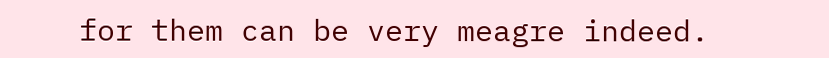for them can be very meagre indeed.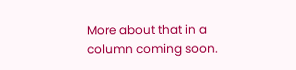More about that in a column coming soon.